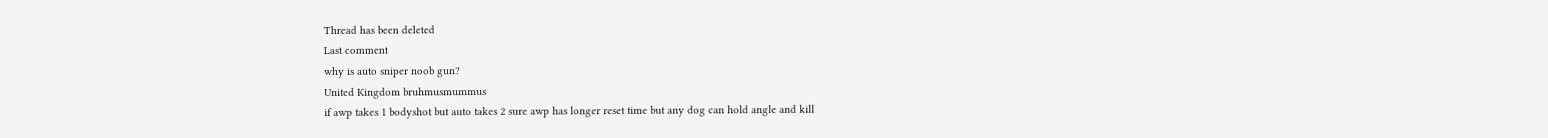Thread has been deleted
Last comment
why is auto sniper noob gun?
United Kingdom bruhmusmummus
if awp takes 1 bodyshot but auto takes 2 sure awp has longer reset time but any dog can hold angle and kill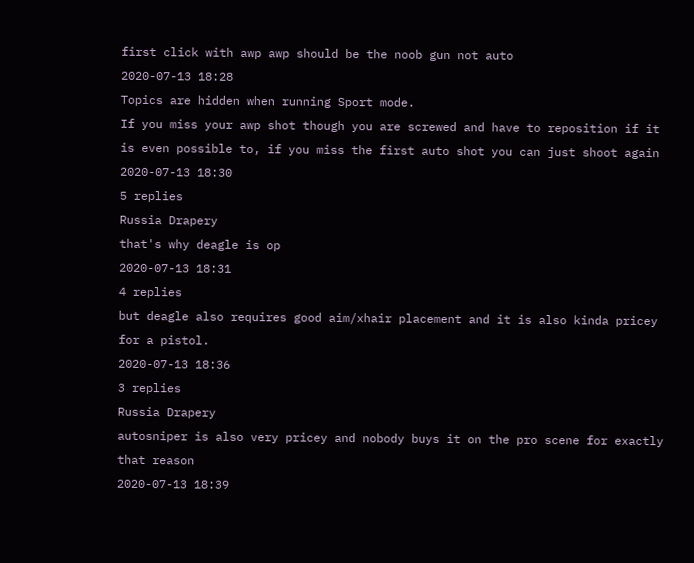first click with awp awp should be the noob gun not auto
2020-07-13 18:28
Topics are hidden when running Sport mode.
If you miss your awp shot though you are screwed and have to reposition if it is even possible to, if you miss the first auto shot you can just shoot again
2020-07-13 18:30
5 replies
Russia Drapery
that's why deagle is op
2020-07-13 18:31
4 replies
but deagle also requires good aim/xhair placement and it is also kinda pricey for a pistol.
2020-07-13 18:36
3 replies
Russia Drapery
autosniper is also very pricey and nobody buys it on the pro scene for exactly that reason
2020-07-13 18:39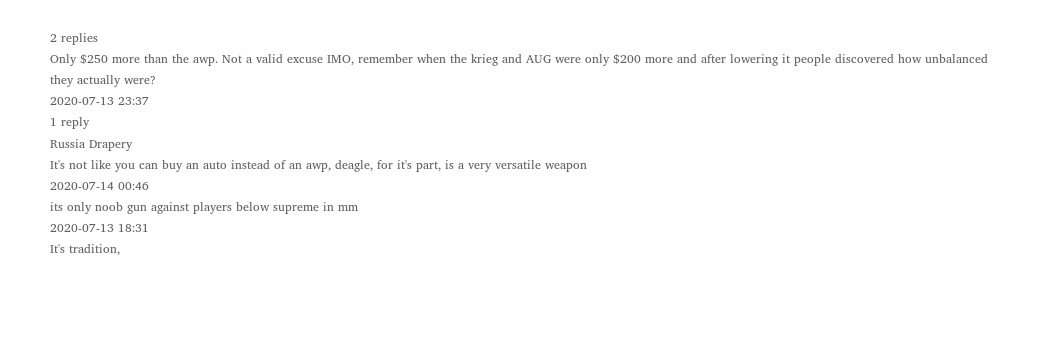2 replies
Only $250 more than the awp. Not a valid excuse IMO, remember when the krieg and AUG were only $200 more and after lowering it people discovered how unbalanced they actually were?
2020-07-13 23:37
1 reply
Russia Drapery
It's not like you can buy an auto instead of an awp, deagle, for it's part, is a very versatile weapon
2020-07-14 00:46
its only noob gun against players below supreme in mm
2020-07-13 18:31
It's tradition,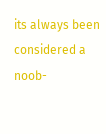its always been considered a noob-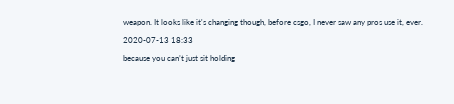weapon. It looks like it's changing though, before csgo, I never saw any pros use it, ever.
2020-07-13 18:33
because you can’t just sit holding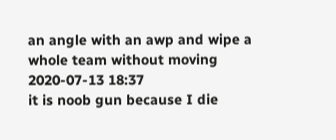an angle with an awp and wipe a whole team without moving
2020-07-13 18:37
it is noob gun because I die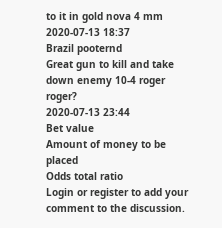to it in gold nova 4 mm
2020-07-13 18:37
Brazil pooternd
Great gun to kill and take down enemy 10-4 roger roger?
2020-07-13 23:44
Bet value
Amount of money to be placed
Odds total ratio
Login or register to add your comment to the discussion.